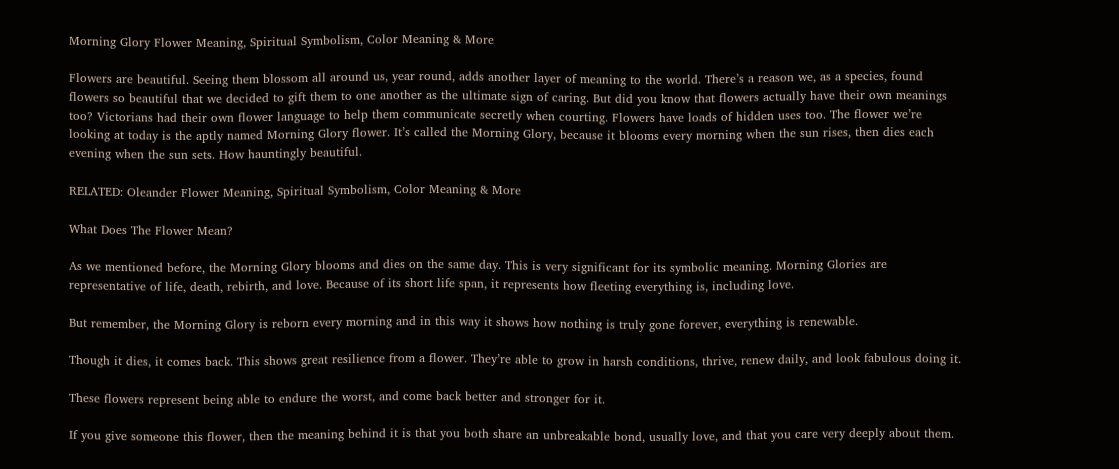Morning Glory Flower Meaning, Spiritual Symbolism, Color Meaning & More

Flowers are beautiful. Seeing them blossom all around us, year round, adds another layer of meaning to the world. There’s a reason we, as a species, found flowers so beautiful that we decided to gift them to one another as the ultimate sign of caring. But did you know that flowers actually have their own meanings too? Victorians had their own flower language to help them communicate secretly when courting. Flowers have loads of hidden uses too. The flower we’re looking at today is the aptly named Morning Glory flower. It’s called the Morning Glory, because it blooms every morning when the sun rises, then dies each evening when the sun sets. How hauntingly beautiful.

RELATED: Oleander Flower Meaning, Spiritual Symbolism, Color Meaning & More

What Does The Flower Mean?

As we mentioned before, the Morning Glory blooms and dies on the same day. This is very significant for its symbolic meaning. Morning Glories are representative of life, death, rebirth, and love. Because of its short life span, it represents how fleeting everything is, including love.

But remember, the Morning Glory is reborn every morning and in this way it shows how nothing is truly gone forever, everything is renewable.

Though it dies, it comes back. This shows great resilience from a flower. They’re able to grow in harsh conditions, thrive, renew daily, and look fabulous doing it.

These flowers represent being able to endure the worst, and come back better and stronger for it.

If you give someone this flower, then the meaning behind it is that you both share an unbreakable bond, usually love, and that you care very deeply about them.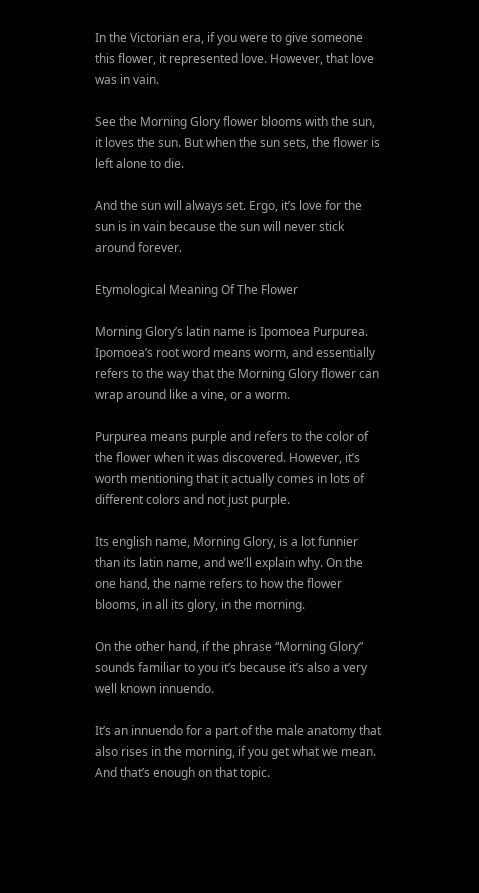In the Victorian era, if you were to give someone this flower, it represented love. However, that love was in vain.

See the Morning Glory flower blooms with the sun, it loves the sun. But when the sun sets, the flower is left alone to die.

And the sun will always set. Ergo, it’s love for the sun is in vain because the sun will never stick around forever.

Etymological Meaning Of The Flower

Morning Glory’s latin name is Ipomoea Purpurea. Ipomoea’s root word means worm, and essentially refers to the way that the Morning Glory flower can wrap around like a vine, or a worm.

Purpurea means purple and refers to the color of the flower when it was discovered. However, it’s worth mentioning that it actually comes in lots of different colors and not just purple.

Its english name, Morning Glory, is a lot funnier than its latin name, and we’ll explain why. On the one hand, the name refers to how the flower blooms, in all its glory, in the morning.

On the other hand, if the phrase “Morning Glory” sounds familiar to you it’s because it’s also a very well known innuendo.

It’s an innuendo for a part of the male anatomy that also rises in the morning, if you get what we mean. And that’s enough on that topic.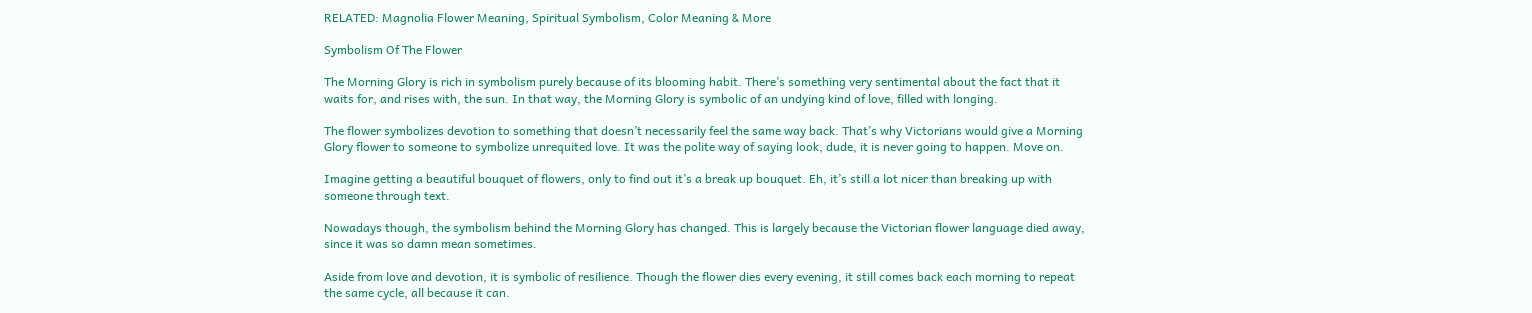RELATED: Magnolia Flower Meaning, Spiritual Symbolism, Color Meaning & More

Symbolism Of The Flower

The Morning Glory is rich in symbolism purely because of its blooming habit. There’s something very sentimental about the fact that it waits for, and rises with, the sun. In that way, the Morning Glory is symbolic of an undying kind of love, filled with longing.

The flower symbolizes devotion to something that doesn’t necessarily feel the same way back. That’s why Victorians would give a Morning Glory flower to someone to symbolize unrequited love. It was the polite way of saying look, dude, it is never going to happen. Move on.

Imagine getting a beautiful bouquet of flowers, only to find out it’s a break up bouquet. Eh, it’s still a lot nicer than breaking up with someone through text.

Nowadays though, the symbolism behind the Morning Glory has changed. This is largely because the Victorian flower language died away, since it was so damn mean sometimes.

Aside from love and devotion, it is symbolic of resilience. Though the flower dies every evening, it still comes back each morning to repeat the same cycle, all because it can.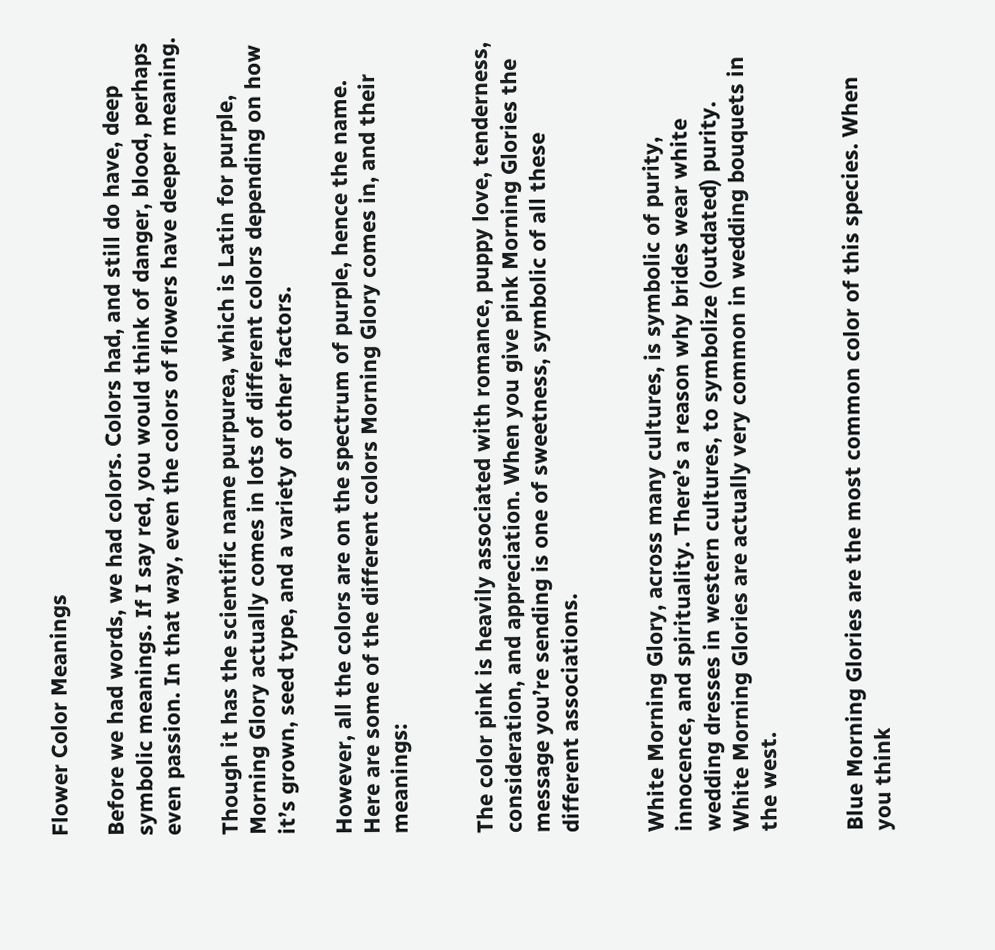Flower Color Meanings

Before we had words, we had colors. Colors had, and still do have, deep symbolic meanings. If I say red, you would think of danger, blood, perhaps even passion. In that way, even the colors of flowers have deeper meaning.

Though it has the scientific name purpurea, which is Latin for purple, Morning Glory actually comes in lots of different colors depending on how it’s grown, seed type, and a variety of other factors.

However, all the colors are on the spectrum of purple, hence the name. Here are some of the different colors Morning Glory comes in, and their meanings:


The color pink is heavily associated with romance, puppy love, tenderness, consideration, and appreciation. When you give pink Morning Glories the message you’re sending is one of sweetness, symbolic of all these different associations.


White Morning Glory, across many cultures, is symbolic of purity, innocence, and spirituality. There’s a reason why brides wear white wedding dresses in western cultures, to symbolize (outdated) purity. White Morning Glories are actually very common in wedding bouquets in the west.


Blue Morning Glories are the most common color of this species. When you think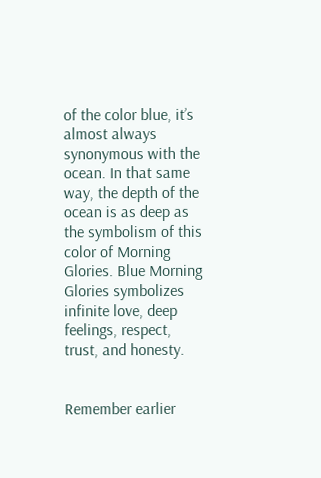of the color blue, it’s almost always synonymous with the ocean. In that same way, the depth of the ocean is as deep as the symbolism of this color of Morning Glories. Blue Morning Glories symbolizes infinite love, deep feelings, respect, trust, and honesty.


Remember earlier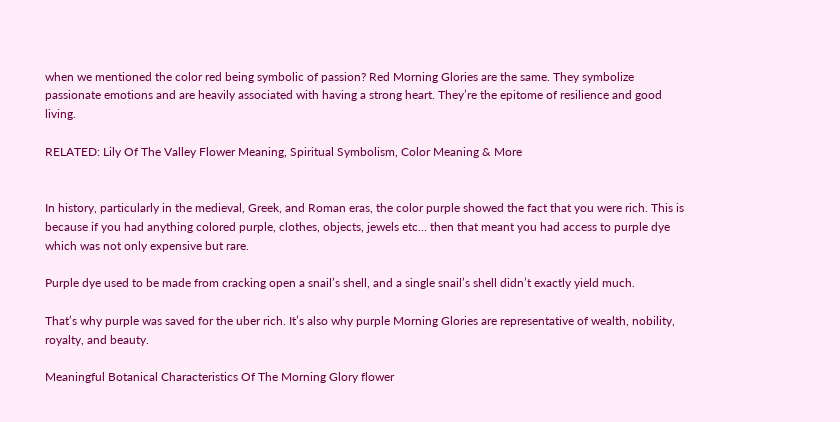when we mentioned the color red being symbolic of passion? Red Morning Glories are the same. They symbolize passionate emotions and are heavily associated with having a strong heart. They’re the epitome of resilience and good living.

RELATED: Lily Of The Valley Flower Meaning, Spiritual Symbolism, Color Meaning & More


In history, particularly in the medieval, Greek, and Roman eras, the color purple showed the fact that you were rich. This is because if you had anything colored purple, clothes, objects, jewels etc… then that meant you had access to purple dye which was not only expensive but rare.

Purple dye used to be made from cracking open a snail’s shell, and a single snail’s shell didn’t exactly yield much.

That’s why purple was saved for the uber rich. It’s also why purple Morning Glories are representative of wealth, nobility, royalty, and beauty.

Meaningful Botanical Characteristics Of The Morning Glory flower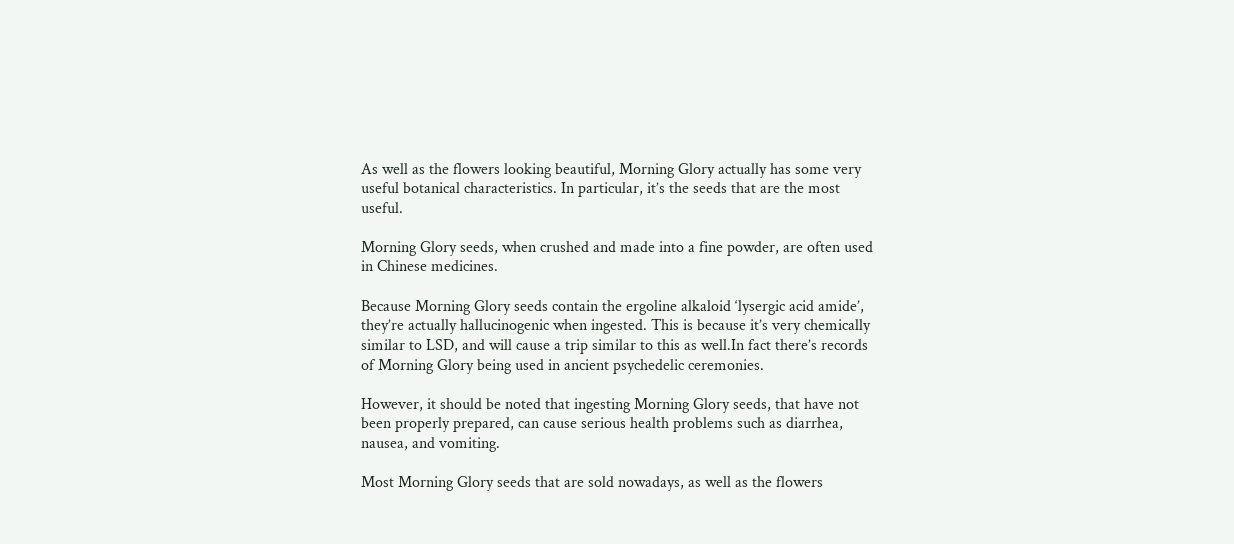As well as the flowers looking beautiful, Morning Glory actually has some very useful botanical characteristics. In particular, it’s the seeds that are the most useful.

Morning Glory seeds, when crushed and made into a fine powder, are often used in Chinese medicines.

Because Morning Glory seeds contain the ergoline alkaloid ‘lysergic acid amide’,  they’re actually hallucinogenic when ingested. This is because it’s very chemically similar to LSD, and will cause a trip similar to this as well.In fact there’s records of Morning Glory being used in ancient psychedelic ceremonies.

However, it should be noted that ingesting Morning Glory seeds, that have not been properly prepared, can cause serious health problems such as diarrhea, nausea, and vomiting.

Most Morning Glory seeds that are sold nowadays, as well as the flowers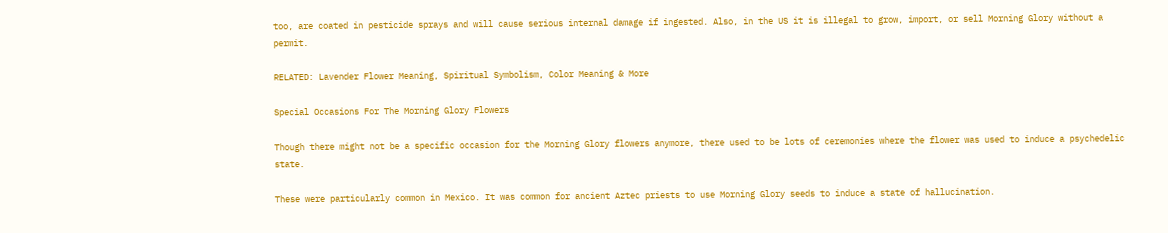too, are coated in pesticide sprays and will cause serious internal damage if ingested. Also, in the US it is illegal to grow, import, or sell Morning Glory without a permit.

RELATED: Lavender Flower Meaning, Spiritual Symbolism, Color Meaning & More

Special Occasions For The Morning Glory Flowers

Though there might not be a specific occasion for the Morning Glory flowers anymore, there used to be lots of ceremonies where the flower was used to induce a psychedelic state.

These were particularly common in Mexico. It was common for ancient Aztec priests to use Morning Glory seeds to induce a state of hallucination.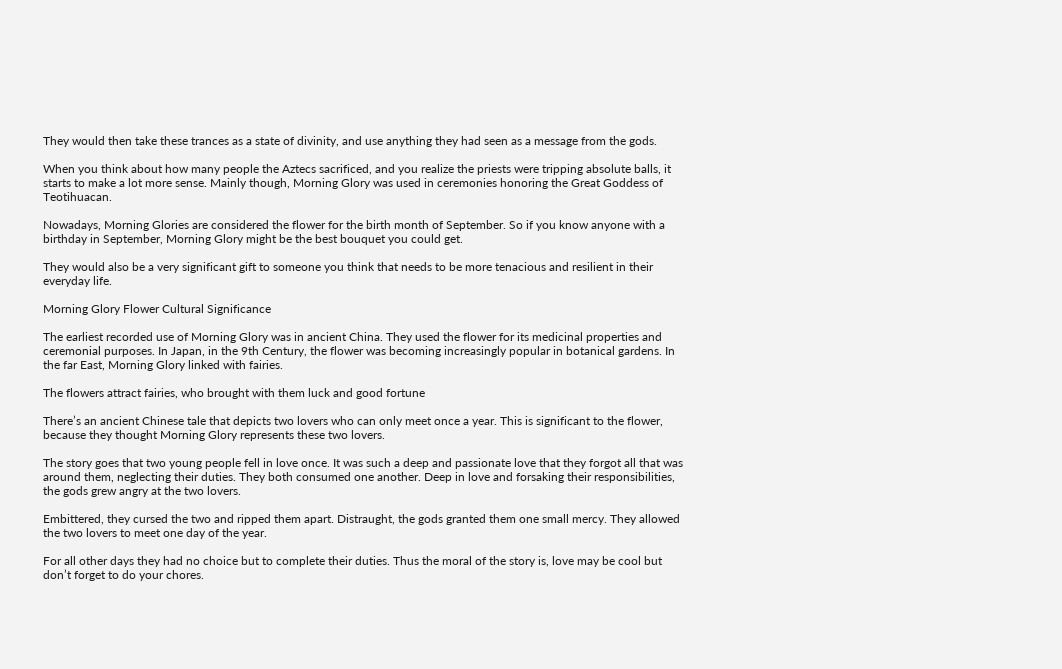They would then take these trances as a state of divinity, and use anything they had seen as a message from the gods.

When you think about how many people the Aztecs sacrificed, and you realize the priests were tripping absolute balls, it starts to make a lot more sense. Mainly though, Morning Glory was used in ceremonies honoring the Great Goddess of Teotihuacan.

Nowadays, Morning Glories are considered the flower for the birth month of September. So if you know anyone with a birthday in September, Morning Glory might be the best bouquet you could get.

They would also be a very significant gift to someone you think that needs to be more tenacious and resilient in their everyday life.

Morning Glory Flower Cultural Significance

The earliest recorded use of Morning Glory was in ancient China. They used the flower for its medicinal properties and ceremonial purposes. In Japan, in the 9th Century, the flower was becoming increasingly popular in botanical gardens. In the far East, Morning Glory linked with fairies.

The flowers attract fairies, who brought with them luck and good fortune

There’s an ancient Chinese tale that depicts two lovers who can only meet once a year. This is significant to the flower, because they thought Morning Glory represents these two lovers.

The story goes that two young people fell in love once. It was such a deep and passionate love that they forgot all that was around them, neglecting their duties. They both consumed one another. Deep in love and forsaking their responsibilities, the gods grew angry at the two lovers.

Embittered, they cursed the two and ripped them apart. Distraught, the gods granted them one small mercy. They allowed the two lovers to meet one day of the year.

For all other days they had no choice but to complete their duties. Thus the moral of the story is, love may be cool but don’t forget to do your chores.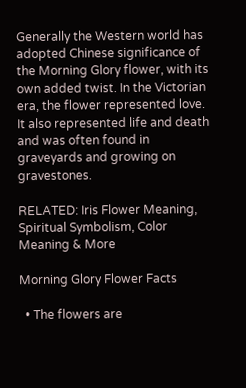Generally the Western world has adopted Chinese significance of the Morning Glory flower, with its own added twist. In the Victorian era, the flower represented love. It also represented life and death and was often found in graveyards and growing on gravestones.

RELATED: Iris Flower Meaning, Spiritual Symbolism, Color Meaning & More

Morning Glory Flower Facts

  • The flowers are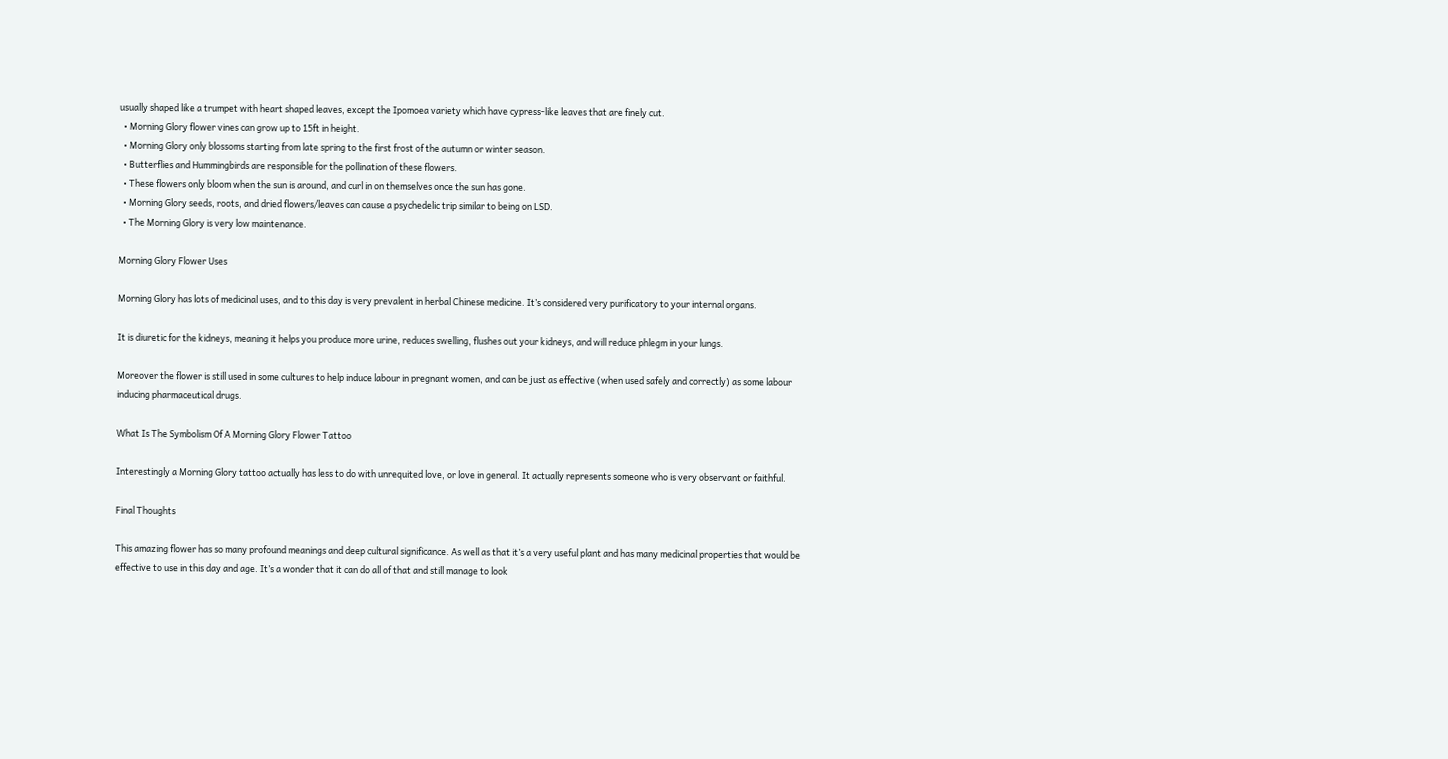usually shaped like a trumpet with heart shaped leaves, except the Ipomoea variety which have cypress-like leaves that are finely cut.
  • Morning Glory flower vines can grow up to 15ft in height.
  • Morning Glory only blossoms starting from late spring to the first frost of the autumn or winter season.
  • Butterflies and Hummingbirds are responsible for the pollination of these flowers.
  • These flowers only bloom when the sun is around, and curl in on themselves once the sun has gone.
  • Morning Glory seeds, roots, and dried flowers/leaves can cause a psychedelic trip similar to being on LSD.
  • The Morning Glory is very low maintenance.

Morning Glory Flower Uses

Morning Glory has lots of medicinal uses, and to this day is very prevalent in herbal Chinese medicine. It’s considered very purificatory to your internal organs.

It is diuretic for the kidneys, meaning it helps you produce more urine, reduces swelling, flushes out your kidneys, and will reduce phlegm in your lungs.

Moreover the flower is still used in some cultures to help induce labour in pregnant women, and can be just as effective (when used safely and correctly) as some labour inducing pharmaceutical drugs.

What Is The Symbolism Of A Morning Glory Flower Tattoo

Interestingly a Morning Glory tattoo actually has less to do with unrequited love, or love in general. It actually represents someone who is very observant or faithful.

Final Thoughts

This amazing flower has so many profound meanings and deep cultural significance. As well as that it’s a very useful plant and has many medicinal properties that would be effective to use in this day and age. It’s a wonder that it can do all of that and still manage to look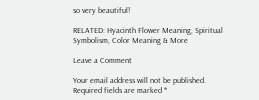so very beautiful!

RELATED: Hyacinth Flower Meaning, Spiritual Symbolism, Color Meaning & More

Leave a Comment

Your email address will not be published. Required fields are marked *